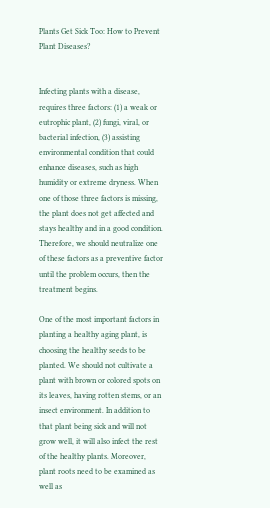Plants Get Sick Too: How to Prevent Plant Diseases?


Infecting plants with a disease, requires three factors: (1) a weak or eutrophic plant, (2) fungi, viral, or bacterial infection, (3) assisting environmental condition that could enhance diseases, such as high humidity or extreme dryness. When one of those three factors is missing, the plant does not get affected and stays healthy and in a good condition.  Therefore, we should neutralize one of these factors as a preventive factor until the problem occurs, then the treatment begins.

One of the most important factors in planting a healthy aging plant, is choosing the healthy seeds to be planted. We should not cultivate a plant with brown or colored spots on its leaves, having rotten stems, or an insect environment. In addition to that plant being sick and will not grow well, it will also infect the rest of the healthy plants. Moreover, plant roots need to be examined as well as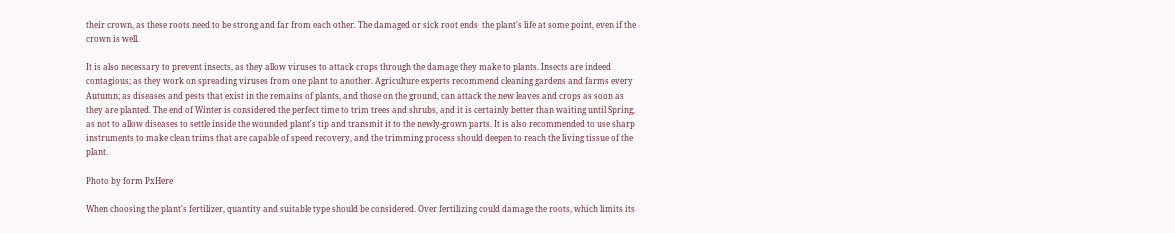their crown, as these roots need to be strong and far from each other. The damaged or sick root ends  the plant's life at some point, even if the crown is well.

It is also necessary to prevent insects, as they allow viruses to attack crops through the damage they make to plants. Insects are indeed contagious; as they work on spreading viruses from one plant to another. Agriculture experts recommend cleaning gardens and farms every Autumn; as diseases and pests that exist in the remains of plants, and those on the ground, can attack the new leaves and crops as soon as they are planted. The end of Winter is considered the perfect time to trim trees and shrubs, and it is certainly better than waiting until Spring, as not to allow diseases to settle inside the wounded plant's tip and transmit it to the newly-grown parts. It is also recommended to use sharp instruments to make clean trims that are capable of speed recovery, and the trimming process should deepen to reach the living tissue of the plant.

Photo by form PxHere

When choosing the plant's fertilizer, quantity and suitable type should be considered. Over fertilizing could damage the roots, which limits its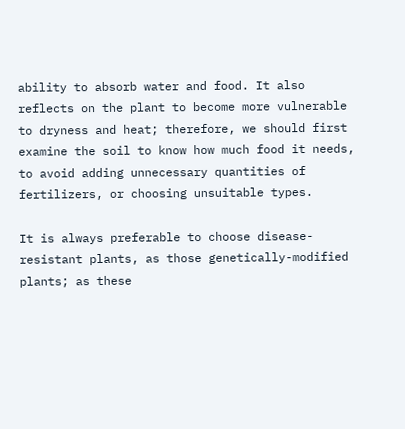ability to absorb water and food. It also reflects on the plant to become more vulnerable to dryness and heat; therefore, we should first examine the soil to know how much food it needs, to avoid adding unnecessary quantities of fertilizers, or choosing unsuitable types.

It is always preferable to choose disease-resistant plants, as those genetically-modified plants; as these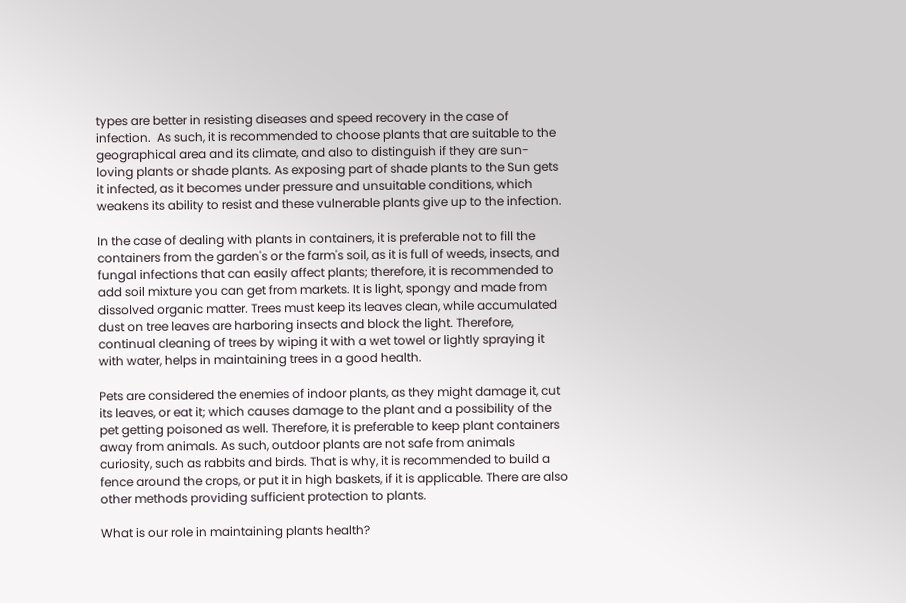types are better in resisting diseases and speed recovery in the case of infection.  As such, it is recommended to choose plants that are suitable to the geographical area and its climate, and also to distinguish if they are sun-loving plants or shade plants. As exposing part of shade plants to the Sun gets it infected, as it becomes under pressure and unsuitable conditions, which weakens its ability to resist and these vulnerable plants give up to the infection.

In the case of dealing with plants in containers, it is preferable not to fill the containers from the garden's or the farm's soil, as it is full of weeds, insects, and fungal infections that can easily affect plants; therefore, it is recommended to add soil mixture you can get from markets. It is light, spongy and made from dissolved organic matter. Trees must keep its leaves clean, while accumulated dust on tree leaves are harboring insects and block the light. Therefore, continual cleaning of trees by wiping it with a wet towel or lightly spraying it with water, helps in maintaining trees in a good health.

Pets are considered the enemies of indoor plants, as they might damage it, cut its leaves, or eat it; which causes damage to the plant and a possibility of the pet getting poisoned as well. Therefore, it is preferable to keep plant containers away from animals. As such, outdoor plants are not safe from animals curiosity, such as rabbits and birds. That is why, it is recommended to build a fence around the crops, or put it in high baskets, if it is applicable. There are also other methods providing sufficient protection to plants.

What is our role in maintaining plants health?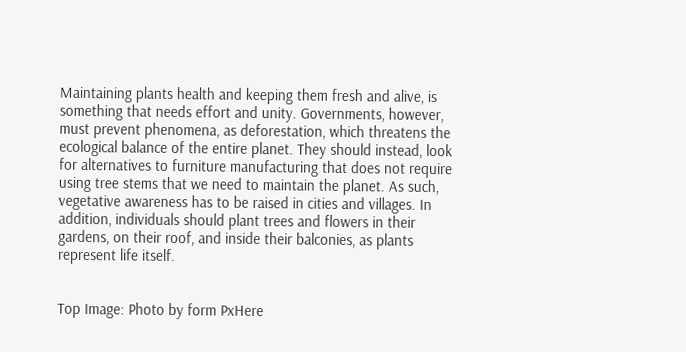Maintaining plants health and keeping them fresh and alive, is something that needs effort and unity. Governments, however, must prevent phenomena, as deforestation, which threatens the ecological balance of the entire planet. They should instead, look for alternatives to furniture manufacturing that does not require using tree stems that we need to maintain the planet. As such, vegetative awareness has to be raised in cities and villages. In addition, individuals should plant trees and flowers in their gardens, on their roof, and inside their balconies, as plants represent life itself.


Top Image: Photo by form PxHere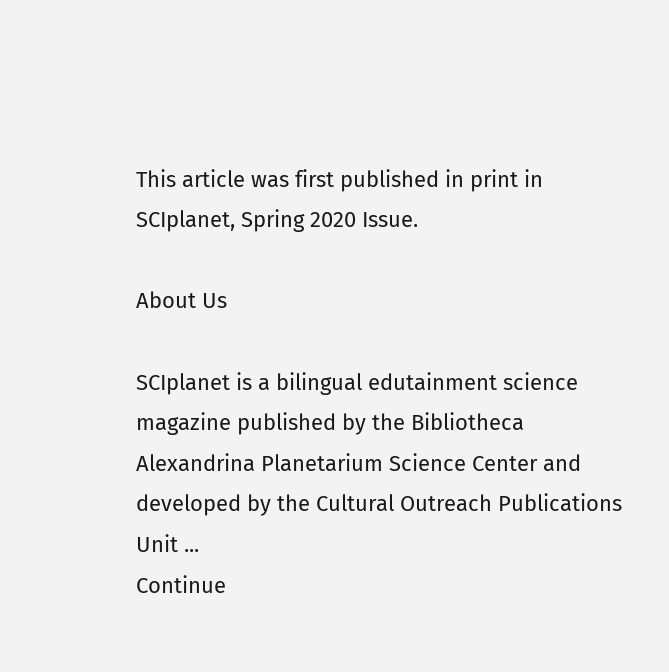This article was first published in print in SCIplanet, Spring 2020 Issue.

About Us

SCIplanet is a bilingual edutainment science magazine published by the Bibliotheca Alexandrina Planetarium Science Center and developed by the Cultural Outreach Publications Unit ...
Continue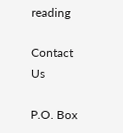reading

Contact Us

P.O. Box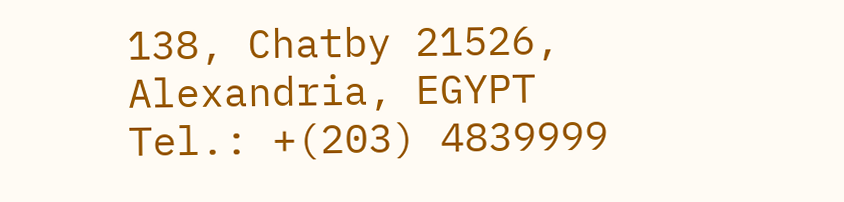138, Chatby 21526, Alexandria, EGYPT
Tel.: +(203) 4839999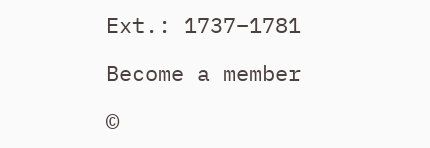Ext.: 1737–1781

Become a member

©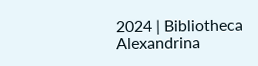2024 | Bibliotheca Alexandrina